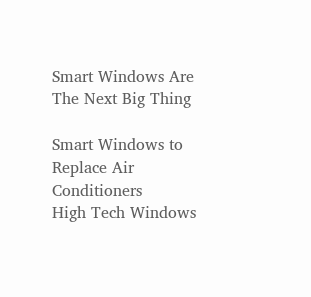Smart Windows Are The Next Big Thing

Smart Windows to Replace Air Conditioners
High Tech Windows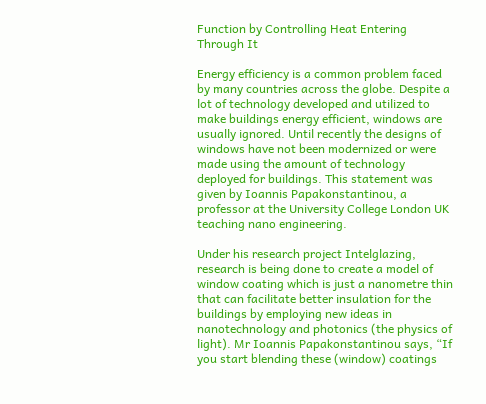Function by Controlling Heat Entering Through It

Energy efficiency is a common problem faced by many countries across the globe. Despite a lot of technology developed and utilized to make buildings energy efficient, windows are usually ignored. Until recently the designs of windows have not been modernized or were made using the amount of technology deployed for buildings. This statement was given by Ioannis Papakonstantinou, a professor at the University College London UK teaching nano engineering.

Under his research project Intelglazing, research is being done to create a model of window coating which is just a nanometre thin that can facilitate better insulation for the buildings by employing new ideas in nanotechnology and photonics (the physics of light). Mr Ioannis Papakonstantinou says, “If you start blending these (window) coatings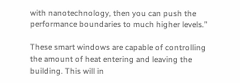with nanotechnology, then you can push the performance boundaries to much higher levels.”

These smart windows are capable of controlling the amount of heat entering and leaving the building. This will in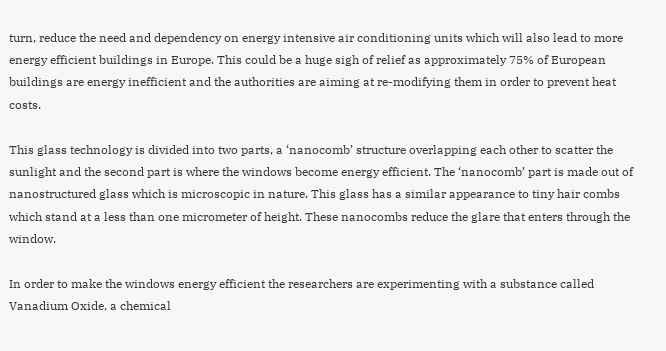turn, reduce the need and dependency on energy intensive air conditioning units which will also lead to more energy efficient buildings in Europe. This could be a huge sigh of relief as approximately 75% of European buildings are energy inefficient and the authorities are aiming at re-modifying them in order to prevent heat costs.

This glass technology is divided into two parts, a ‘nanocomb’ structure overlapping each other to scatter the sunlight and the second part is where the windows become energy efficient. The ‘nanocomb’ part is made out of nanostructured glass which is microscopic in nature. This glass has a similar appearance to tiny hair combs which stand at a less than one micrometer of height. These nanocombs reduce the glare that enters through the window.

In order to make the windows energy efficient the researchers are experimenting with a substance called Vanadium Oxide, a chemical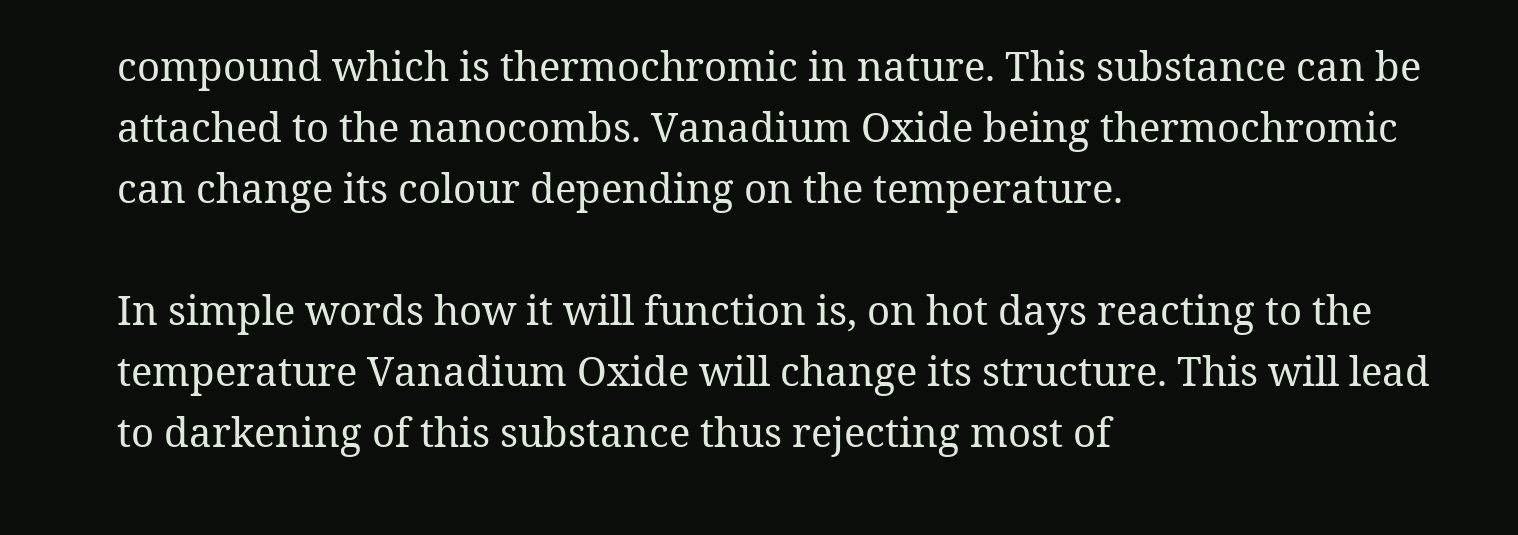compound which is thermochromic in nature. This substance can be attached to the nanocombs. Vanadium Oxide being thermochromic can change its colour depending on the temperature.

In simple words how it will function is, on hot days reacting to the temperature Vanadium Oxide will change its structure. This will lead to darkening of this substance thus rejecting most of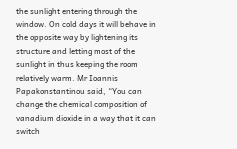the sunlight entering through the window. On cold days it will behave in the opposite way by lightening its structure and letting most of the sunlight in thus keeping the room relatively warm. Mr Ioannis Papakonstantinou said, “You can change the chemical composition of vanadium dioxide in a way that it can switch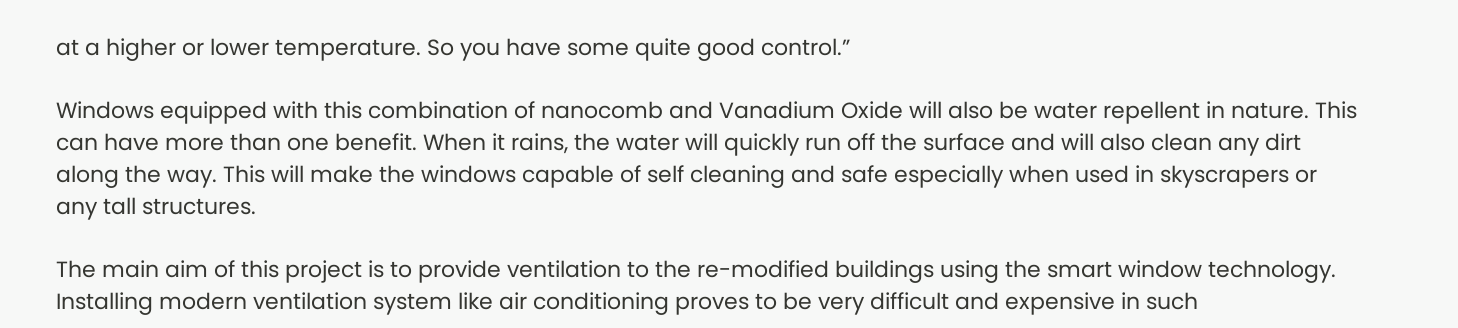at a higher or lower temperature. So you have some quite good control.”

Windows equipped with this combination of nanocomb and Vanadium Oxide will also be water repellent in nature. This can have more than one benefit. When it rains, the water will quickly run off the surface and will also clean any dirt along the way. This will make the windows capable of self cleaning and safe especially when used in skyscrapers or any tall structures.

The main aim of this project is to provide ventilation to the re-modified buildings using the smart window technology. Installing modern ventilation system like air conditioning proves to be very difficult and expensive in such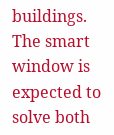buildings. The smart window is expected to solve both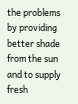the problems by providing better shade from the sun and to supply fresh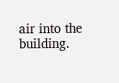air into the building.